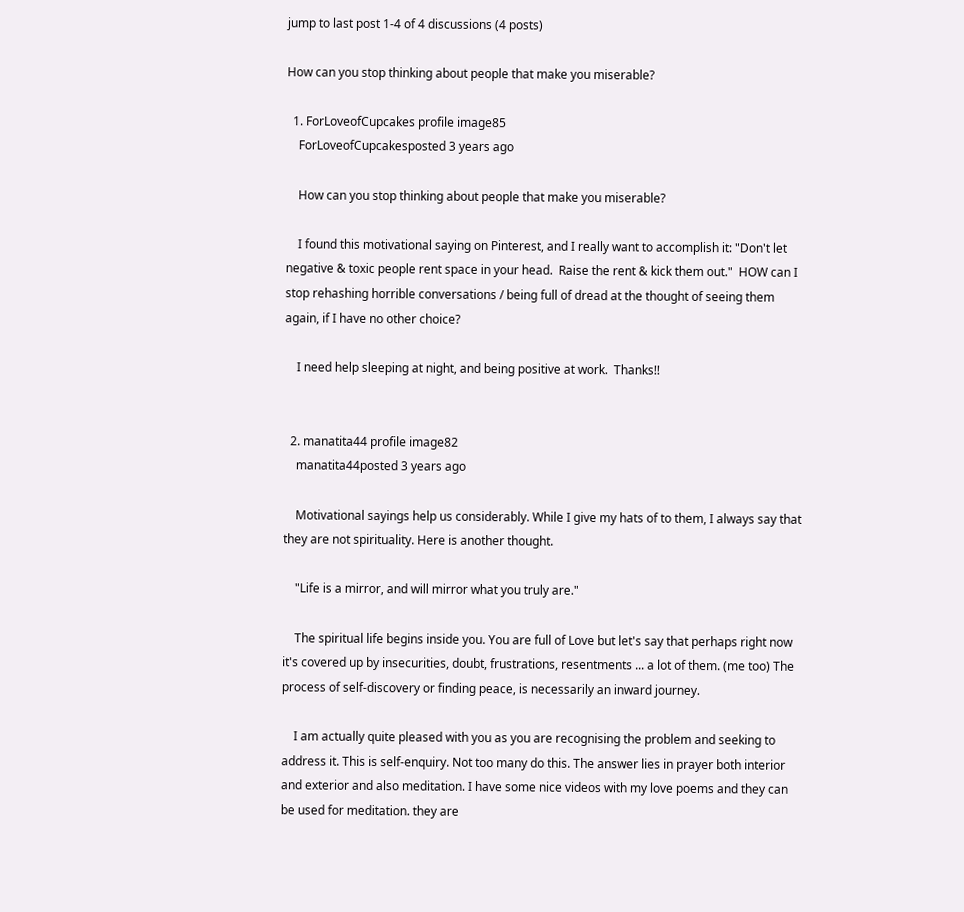jump to last post 1-4 of 4 discussions (4 posts)

How can you stop thinking about people that make you miserable?

  1. ForLoveofCupcakes profile image85
    ForLoveofCupcakesposted 3 years ago

    How can you stop thinking about people that make you miserable?

    I found this motivational saying on Pinterest, and I really want to accomplish it: "Don't let negative & toxic people rent space in your head.  Raise the rent & kick them out."  HOW can I stop rehashing horrible conversations / being full of dread at the thought of seeing them again, if I have no other choice?

    I need help sleeping at night, and being positive at work.  Thanks!!


  2. manatita44 profile image82
    manatita44posted 3 years ago

    Motivational sayings help us considerably. While I give my hats of to them, I always say that they are not spirituality. Here is another thought.

    "Life is a mirror, and will mirror what you truly are."

    The spiritual life begins inside you. You are full of Love but let's say that perhaps right now it's covered up by insecurities, doubt, frustrations, resentments ... a lot of them. (me too) The process of self-discovery or finding peace, is necessarily an inward journey.

    I am actually quite pleased with you as you are recognising the problem and seeking to address it. This is self-enquiry. Not too many do this. The answer lies in prayer both interior and exterior and also meditation. I have some nice videos with my love poems and they can be used for meditation. they are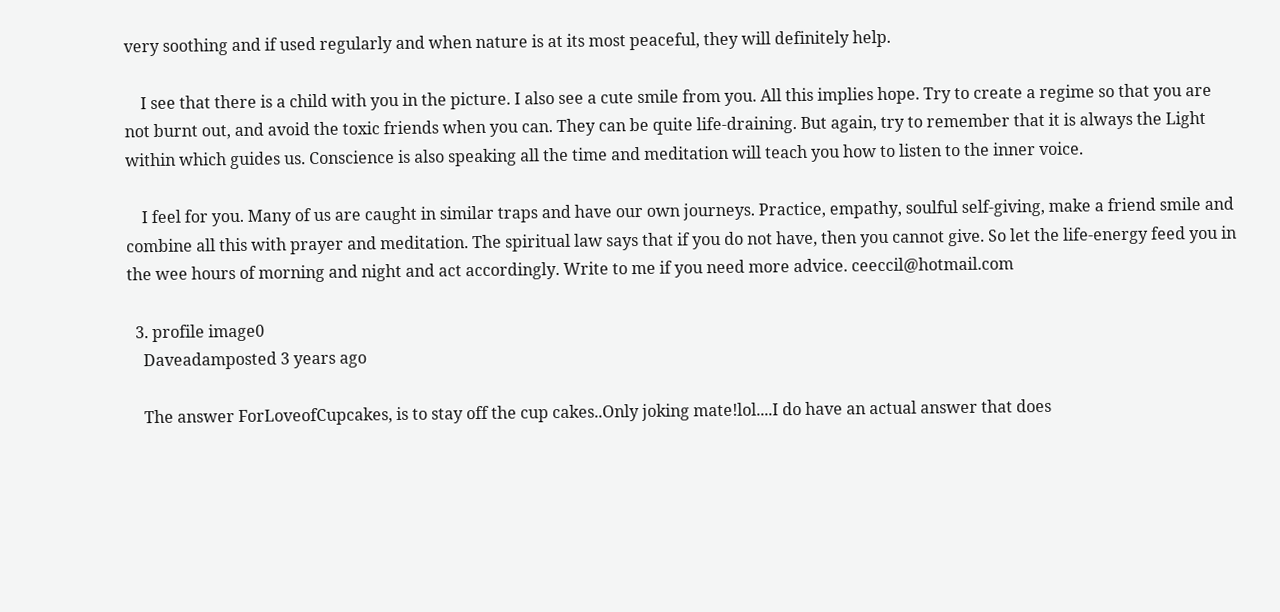very soothing and if used regularly and when nature is at its most peaceful, they will definitely help.

    I see that there is a child with you in the picture. I also see a cute smile from you. All this implies hope. Try to create a regime so that you are not burnt out, and avoid the toxic friends when you can. They can be quite life-draining. But again, try to remember that it is always the Light within which guides us. Conscience is also speaking all the time and meditation will teach you how to listen to the inner voice.

    I feel for you. Many of us are caught in similar traps and have our own journeys. Practice, empathy, soulful self-giving, make a friend smile and combine all this with prayer and meditation. The spiritual law says that if you do not have, then you cannot give. So let the life-energy feed you in the wee hours of morning and night and act accordingly. Write to me if you need more advice. ceeccil@hotmail.com

  3. profile image0
    Daveadamposted 3 years ago

    The answer ForLoveofCupcakes, is to stay off the cup cakes..Only joking mate!lol....I do have an actual answer that does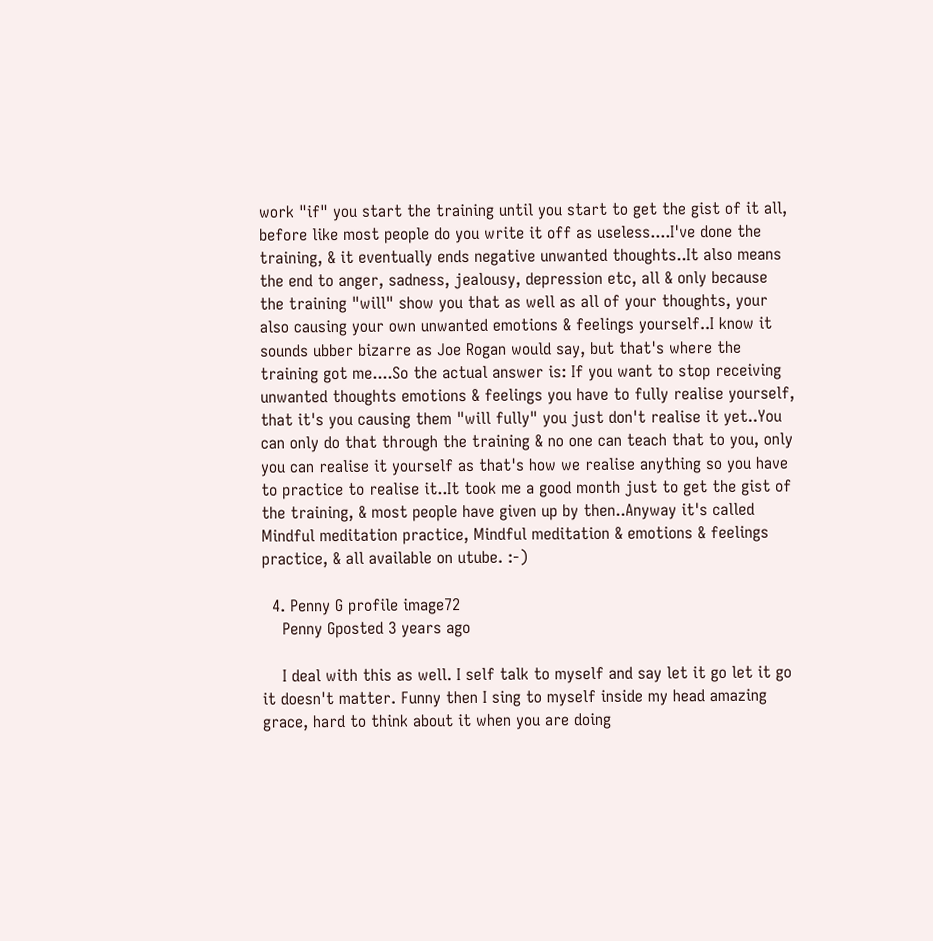work "if" you start the training until you start to get the gist of it all, before like most people do you write it off as useless....I've done the training, & it eventually ends negative unwanted thoughts..It also means the end to anger, sadness, jealousy, depression etc, all & only because the training "will" show you that as well as all of your thoughts, your also causing your own unwanted emotions & feelings yourself..I know it sounds ubber bizarre as Joe Rogan would say, but that's where the training got me....So the actual answer is: If you want to stop receiving unwanted thoughts emotions & feelings you have to fully realise yourself, that it's you causing them "will fully" you just don't realise it yet..You can only do that through the training & no one can teach that to you, only you can realise it yourself as that's how we realise anything so you have to practice to realise it..It took me a good month just to get the gist of the training, & most people have given up by then..Anyway it's called Mindful meditation practice, Mindful meditation & emotions & feelings practice, & all available on utube. :-)

  4. Penny G profile image72
    Penny Gposted 3 years ago

    I deal with this as well. I self talk to myself and say let it go let it go it doesn't matter. Funny then I sing to myself inside my head amazing grace, hard to think about it when you are doing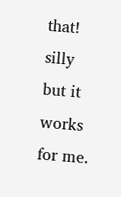that! silly but it works for me.